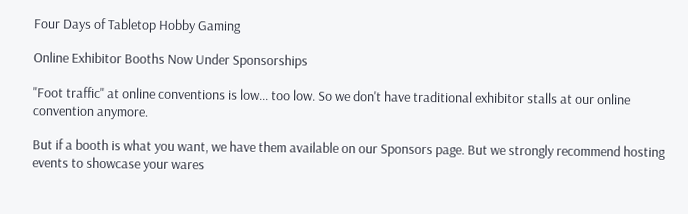Four Days of Tabletop Hobby Gaming

Online Exhibitor Booths Now Under Sponsorships

"Foot traffic" at online conventions is low... too low. So we don't have traditional exhibitor stalls at our online convention anymore.

But if a booth is what you want, we have them available on our Sponsors page. But we strongly recommend hosting events to showcase your wares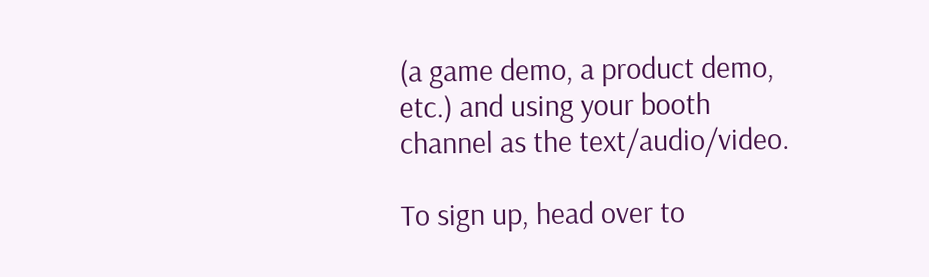(a game demo, a product demo, etc.) and using your booth channel as the text/audio/video.

To sign up, head over to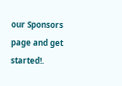our Sponsors page and get started!.